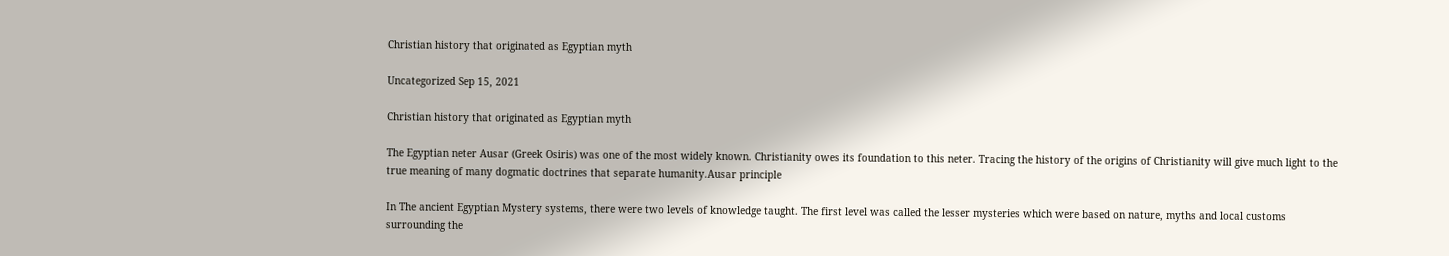Christian history that originated as Egyptian myth

Uncategorized Sep 15, 2021

Christian history that originated as Egyptian myth

The Egyptian neter Ausar (Greek Osiris) was one of the most widely known. Christianity owes its foundation to this neter. Tracing the history of the origins of Christianity will give much light to the true meaning of many dogmatic doctrines that separate humanity.Ausar principle

In The ancient Egyptian Mystery systems, there were two levels of knowledge taught. The first level was called the lesser mysteries which were based on nature, myths and local customs surrounding the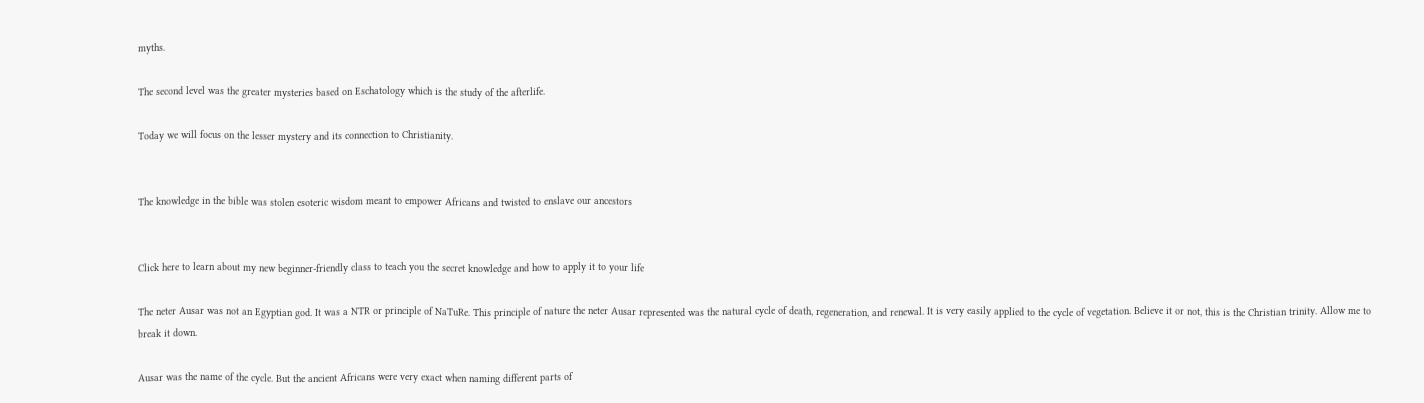myths.

The second level was the greater mysteries based on Eschatology which is the study of the afterlife.

Today we will focus on the lesser mystery and its connection to Christianity.


The knowledge in the bible was stolen esoteric wisdom meant to empower Africans and twisted to enslave our ancestors


Click here to learn about my new beginner-friendly class to teach you the secret knowledge and how to apply it to your life

The neter Ausar was not an Egyptian god. It was a NTR or principle of NaTuRe. This principle of nature the neter Ausar represented was the natural cycle of death, regeneration, and renewal. It is very easily applied to the cycle of vegetation. Believe it or not, this is the Christian trinity. Allow me to break it down.

Ausar was the name of the cycle. But the ancient Africans were very exact when naming different parts of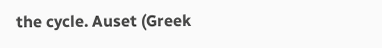the cycle. Auset (Greek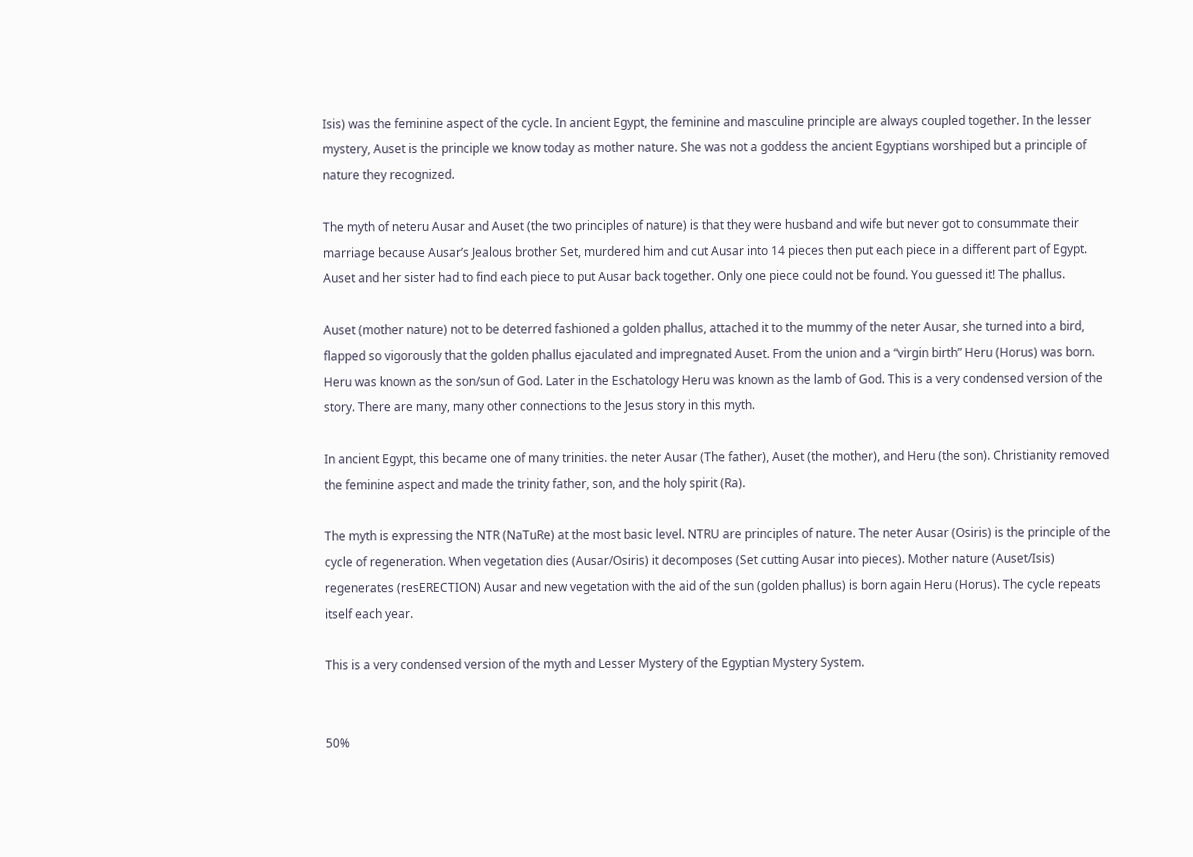Isis) was the feminine aspect of the cycle. In ancient Egypt, the feminine and masculine principle are always coupled together. In the lesser mystery, Auset is the principle we know today as mother nature. She was not a goddess the ancient Egyptians worshiped but a principle of nature they recognized.

The myth of neteru Ausar and Auset (the two principles of nature) is that they were husband and wife but never got to consummate their marriage because Ausar’s Jealous brother Set, murdered him and cut Ausar into 14 pieces then put each piece in a different part of Egypt. Auset and her sister had to find each piece to put Ausar back together. Only one piece could not be found. You guessed it! The phallus.

Auset (mother nature) not to be deterred fashioned a golden phallus, attached it to the mummy of the neter Ausar, she turned into a bird, flapped so vigorously that the golden phallus ejaculated and impregnated Auset. From the union and a “virgin birth” Heru (Horus) was born. Heru was known as the son/sun of God. Later in the Eschatology Heru was known as the lamb of God. This is a very condensed version of the story. There are many, many other connections to the Jesus story in this myth.

In ancient Egypt, this became one of many trinities. the neter Ausar (The father), Auset (the mother), and Heru (the son). Christianity removed the feminine aspect and made the trinity father, son, and the holy spirit (Ra).

The myth is expressing the NTR (NaTuRe) at the most basic level. NTRU are principles of nature. The neter Ausar (Osiris) is the principle of the cycle of regeneration. When vegetation dies (Ausar/Osiris) it decomposes (Set cutting Ausar into pieces). Mother nature (Auset/Isis) regenerates (resERECTION) Ausar and new vegetation with the aid of the sun (golden phallus) is born again Heru (Horus). The cycle repeats itself each year.

This is a very condensed version of the myth and Lesser Mystery of the Egyptian Mystery System.


50%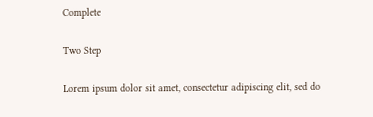Complete

Two Step

Lorem ipsum dolor sit amet, consectetur adipiscing elit, sed do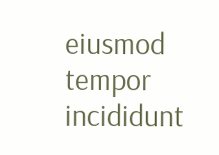eiusmod tempor incididunt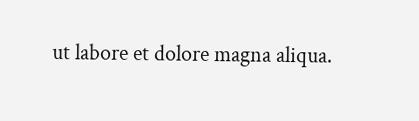ut labore et dolore magna aliqua.